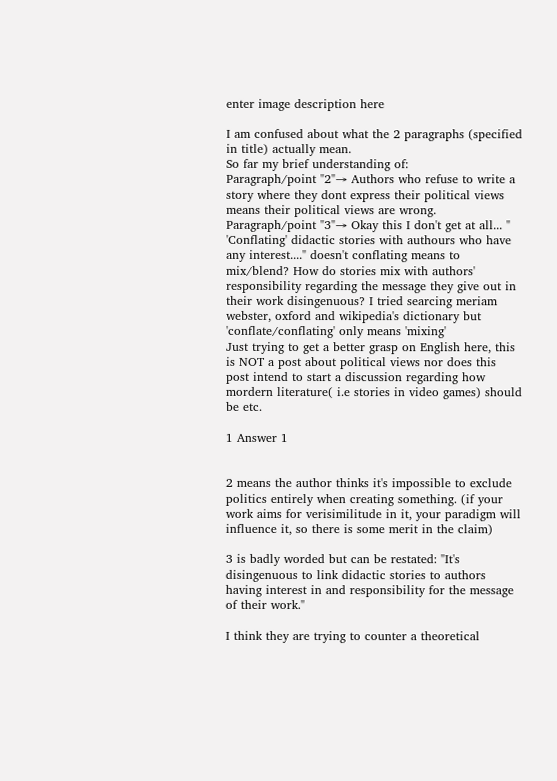enter image description here

I am confused about what the 2 paragraphs (specified in title) actually mean.
So far my brief understanding of:
Paragraph/point "2"→ Authors who refuse to write a story where they dont express their political views means their political views are wrong.
Paragraph/point "3"→ Okay this I don't get at all... " 'Conflating' didactic stories with authours who have any interest...." doesn't conflating means to mix/blend? How do stories mix with authors' responsibility regarding the message they give out in their work disingenuous? I tried searcing meriam webster, oxford and wikipedia's dictionary but 'conflate/conflating' only means 'mixing'
Just trying to get a better grasp on English here, this is NOT a post about political views nor does this post intend to start a discussion regarding how mordern literature( i.e stories in video games) should be etc.

1 Answer 1


2 means the author thinks it's impossible to exclude politics entirely when creating something. (if your work aims for verisimilitude in it, your paradigm will influence it, so there is some merit in the claim)

3 is badly worded but can be restated: "It's disingenuous to link didactic stories to authors having interest in and responsibility for the message of their work."

I think they are trying to counter a theoretical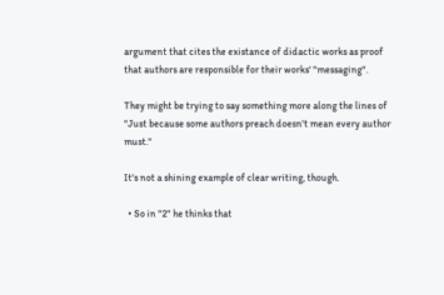argument that cites the existance of didactic works as proof that authors are responsible for their works' "messaging".

They might be trying to say something more along the lines of "Just because some authors preach doesn't mean every author must."

It's not a shining example of clear writing, though.

  • So in "2" he thinks that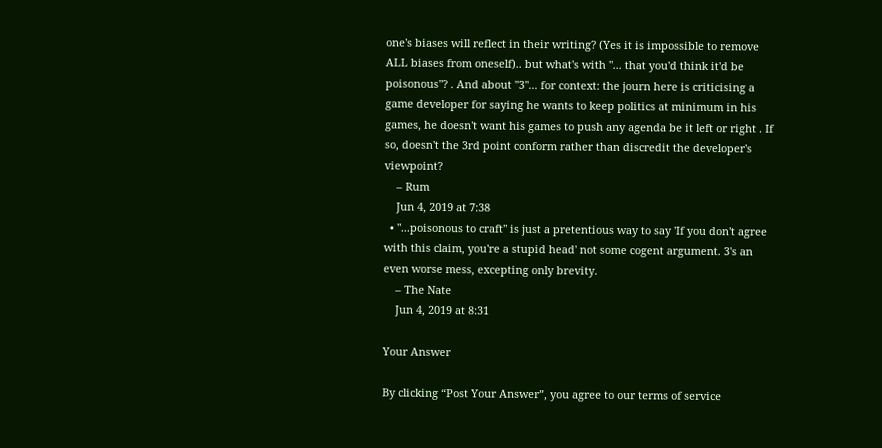one's biases will reflect in their writing? (Yes it is impossible to remove ALL biases from oneself).. but what's with "... that you'd think it'd be poisonous"? . And about "3"... for context: the journ here is criticising a game developer for saying he wants to keep politics at minimum in his games, he doesn't want his games to push any agenda be it left or right . If so, doesn't the 3rd point conform rather than discredit the developer's viewpoint?
    – Rum
    Jun 4, 2019 at 7:38
  • "...poisonous to craft" is just a pretentious way to say 'If you don't agree with this claim, you're a stupid head' not some cogent argument. 3's an even worse mess, excepting only brevity.
    – The Nate
    Jun 4, 2019 at 8:31

Your Answer

By clicking “Post Your Answer”, you agree to our terms of service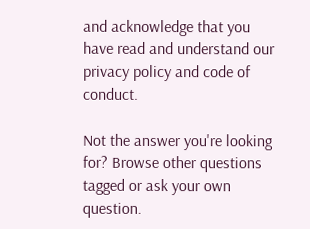and acknowledge that you have read and understand our privacy policy and code of conduct.

Not the answer you're looking for? Browse other questions tagged or ask your own question.